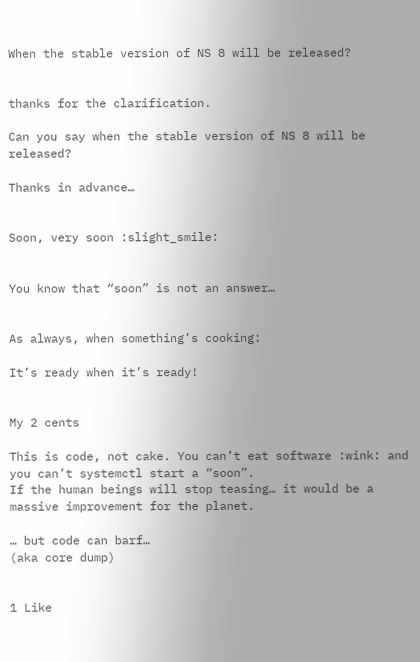When the stable version of NS 8 will be released?


thanks for the clarification.

Can you say when the stable version of NS 8 will be released?

Thanks in advance…


Soon, very soon :slight_smile:


You know that “soon” is not an answer…


As always, when something’s cooking:

It’s ready when it’s ready!


My 2 cents

This is code, not cake. You can’t eat software :wink: and you can’t systemctl start a “soon”.
If the human beings will stop teasing… it would be a massive improvement for the planet.

… but code can barf…
(aka core dump)


1 Like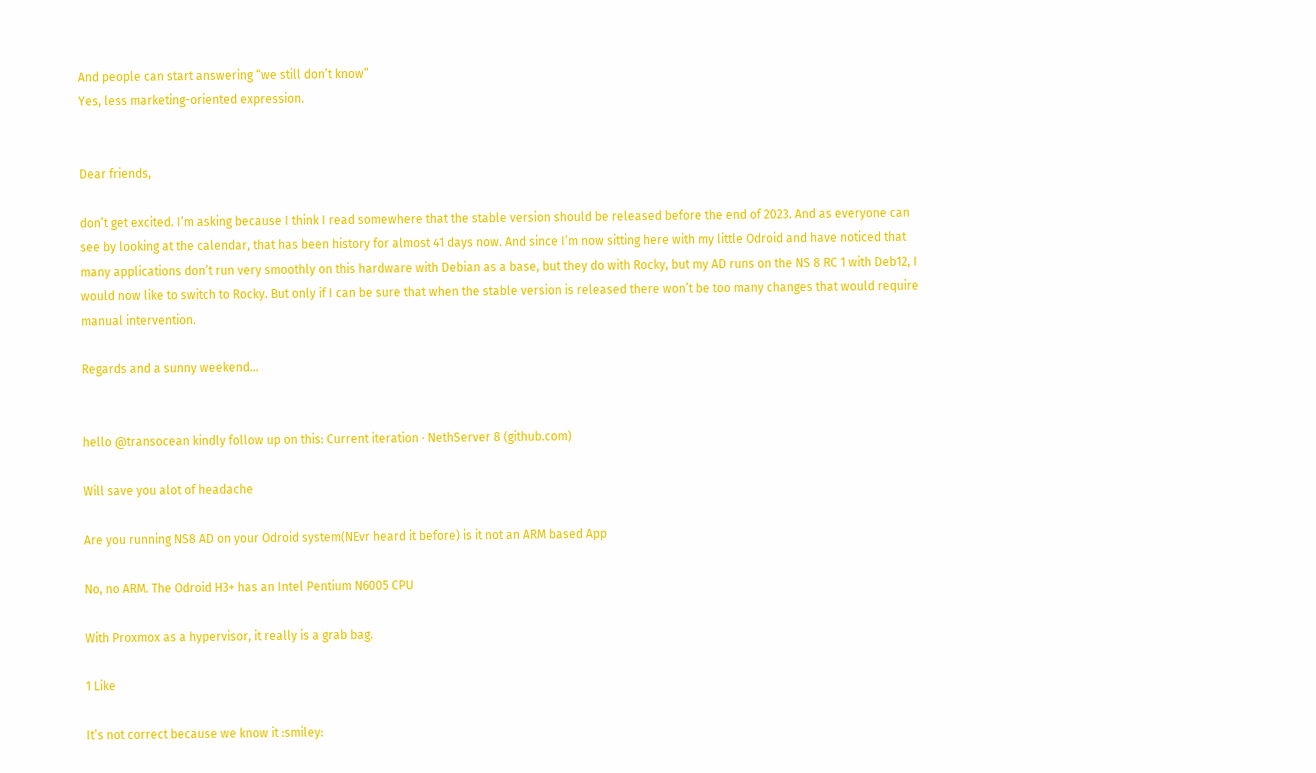And people can start answering “we still don’t know”
Yes, less marketing-oriented expression.


Dear friends,

don’t get excited. I’m asking because I think I read somewhere that the stable version should be released before the end of 2023. And as everyone can see by looking at the calendar, that has been history for almost 41 days now. And since I’m now sitting here with my little Odroid and have noticed that many applications don’t run very smoothly on this hardware with Debian as a base, but they do with Rocky, but my AD runs on the NS 8 RC 1 with Deb12, I would now like to switch to Rocky. But only if I can be sure that when the stable version is released there won’t be too many changes that would require manual intervention.

Regards and a sunny weekend…


hello @transocean kindly follow up on this: Current iteration · NethServer 8 (github.com)

Will save you alot of headache

Are you running NS8 AD on your Odroid system(NEvr heard it before) is it not an ARM based App

No, no ARM. The Odroid H3+ has an Intel Pentium N6005 CPU

With Proxmox as a hypervisor, it really is a grab bag.

1 Like

It’s not correct because we know it :smiley: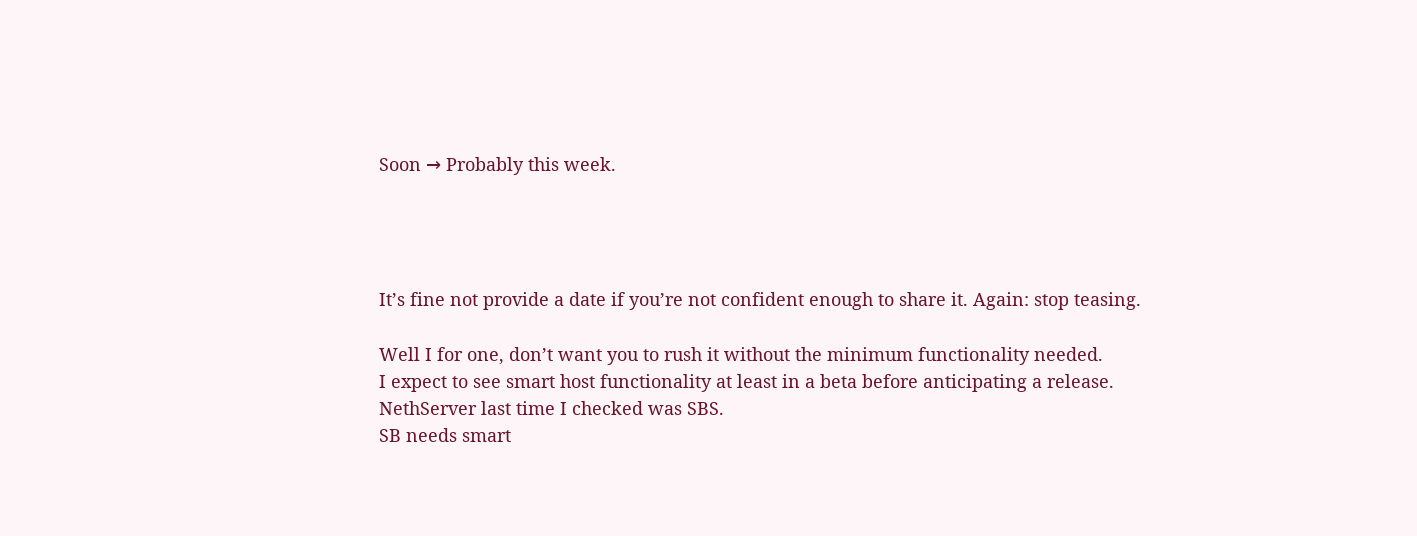Soon → Probably this week.




It’s fine not provide a date if you’re not confident enough to share it. Again: stop teasing.

Well I for one, don’t want you to rush it without the minimum functionality needed.
I expect to see smart host functionality at least in a beta before anticipating a release.
NethServer last time I checked was SBS.
SB needs smart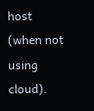host (when not using cloud).